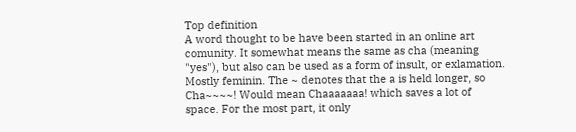Top definition
A word thought to be have been started in an online art comunity. It somewhat means the same as cha (meaning "yes"), but also can be used as a form of insult, or exlamation. Mostly feminin. The ~ denotes that the a is held longer, so Cha~~~~! Would mean Chaaaaaaa! which saves a lot of space. For the most part, it only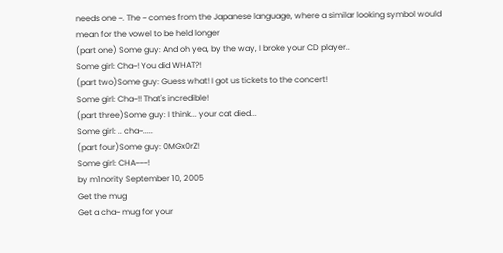needs one ~. The ~ comes from the Japanese language, where a similar looking symbol would mean for the vowel to be held longer
(part one) Some guy: And oh yea, by the way, I broke your CD player..
Some girl: Cha~! You did WHAT?!
(part two)Some guy: Guess what! I got us tickets to the concert!
Some girl: Cha~!! That's incredible!
(part three)Some guy: I think... your cat died...
Some girl: .. cha~.....
(part four)Some guy: 0MGx0rZ!
Some girl: CHA~~~!
by m1nority September 10, 2005
Get the mug
Get a cha~ mug for your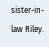sister-in-law Riley.